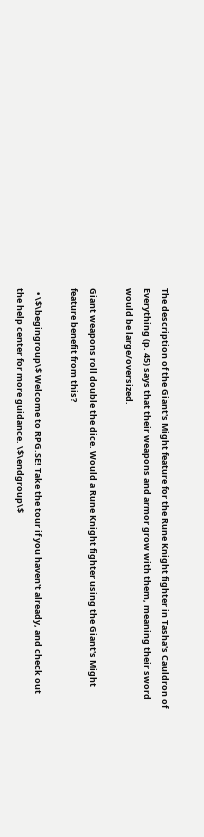The description of the Giant's Might feature for the Rune Knight fighter in Tasha's Cauldron of Everything (p. 45) says that their weapons and armor grow with them, meaning their sword would be large/oversized.

Giant weapons roll double the dice. Would a Rune Knight fighter using the Giant's Might feature benefit from this?

  • \$\begingroup\$ Welcome to RPG.SE! Take the tour if you haven't already, and check out the help center for more guidance. \$\endgroup\$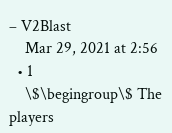– V2Blast
    Mar 29, 2021 at 2:56
  • 1
    \$\begingroup\$ The players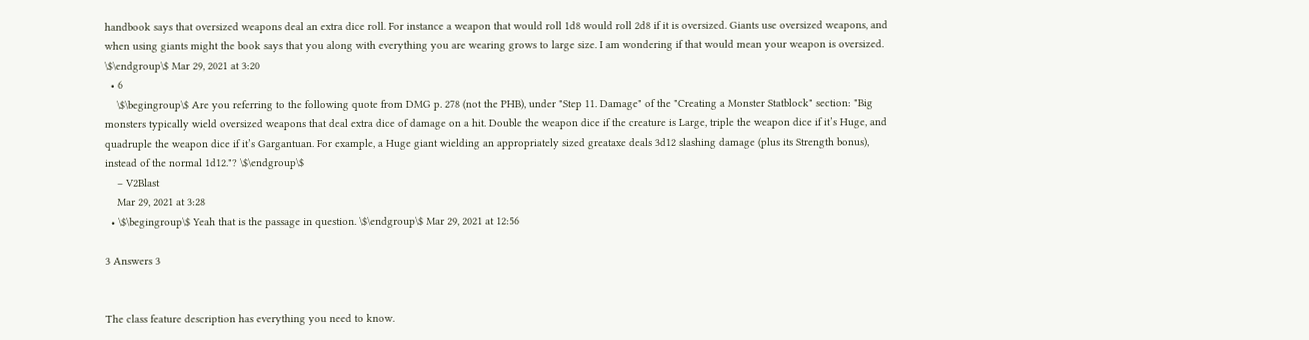handbook says that oversized weapons deal an extra dice roll. For instance a weapon that would roll 1d8 would roll 2d8 if it is oversized. Giants use oversized weapons, and when using giants might the book says that you along with everything you are wearing grows to large size. I am wondering if that would mean your weapon is oversized. \$\endgroup\$ Mar 29, 2021 at 3:20
  • 6
    \$\begingroup\$ Are you referring to the following quote from DMG p. 278 (not the PHB), under "Step 11. Damage" of the "Creating a Monster Statblock" section: "Big monsters typically wield oversized weapons that deal extra dice of damage on a hit. Double the weapon dice if the creature is Large, triple the weapon dice if it’s Huge, and quadruple the weapon dice if it’s Gargantuan. For example, a Huge giant wielding an appropriately sized greataxe deals 3d12 slashing damage (plus its Strength bonus), instead of the normal 1d12."? \$\endgroup\$
    – V2Blast
    Mar 29, 2021 at 3:28
  • \$\begingroup\$ Yeah that is the passage in question. \$\endgroup\$ Mar 29, 2021 at 12:56

3 Answers 3


The class feature description has everything you need to know.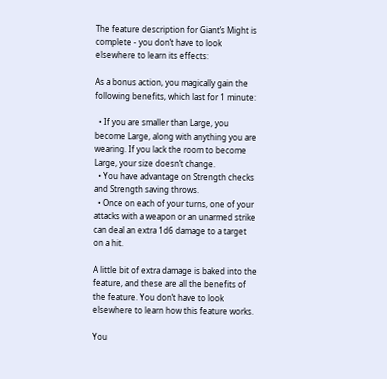The feature description for Giant’s Might is complete - you don’t have to look elsewhere to learn its effects:

As a bonus action, you magically gain the following benefits, which last for 1 minute:

  • If you are smaller than Large, you become Large, along with anything you are wearing. If you lack the room to become Large, your size doesn’t change.
  • You have advantage on Strength checks and Strength saving throws.
  • Once on each of your turns, one of your attacks with a weapon or an unarmed strike can deal an extra 1d6 damage to a target on a hit.

A little bit of extra damage is baked into the feature, and these are all the benefits of the feature. You don’t have to look elsewhere to learn how this feature works.

You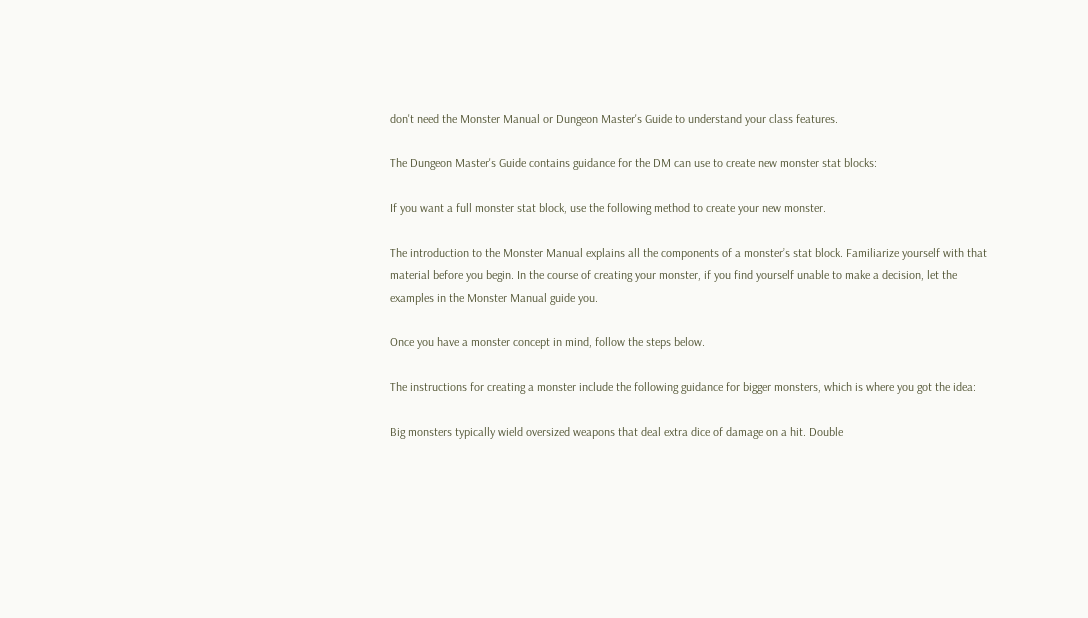don't need the Monster Manual or Dungeon Master's Guide to understand your class features.

The Dungeon Master's Guide contains guidance for the DM can use to create new monster stat blocks:

If you want a full monster stat block, use the following method to create your new monster.

The introduction to the Monster Manual explains all the components of a monster’s stat block. Familiarize yourself with that material before you begin. In the course of creating your monster, if you find yourself unable to make a decision, let the examples in the Monster Manual guide you.

Once you have a monster concept in mind, follow the steps below.

The instructions for creating a monster include the following guidance for bigger monsters, which is where you got the idea:

Big monsters typically wield oversized weapons that deal extra dice of damage on a hit. Double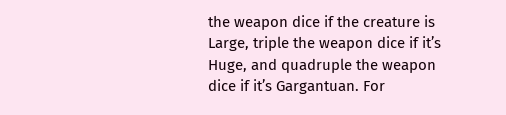the weapon dice if the creature is Large, triple the weapon dice if it’s Huge, and quadruple the weapon dice if it’s Gargantuan. For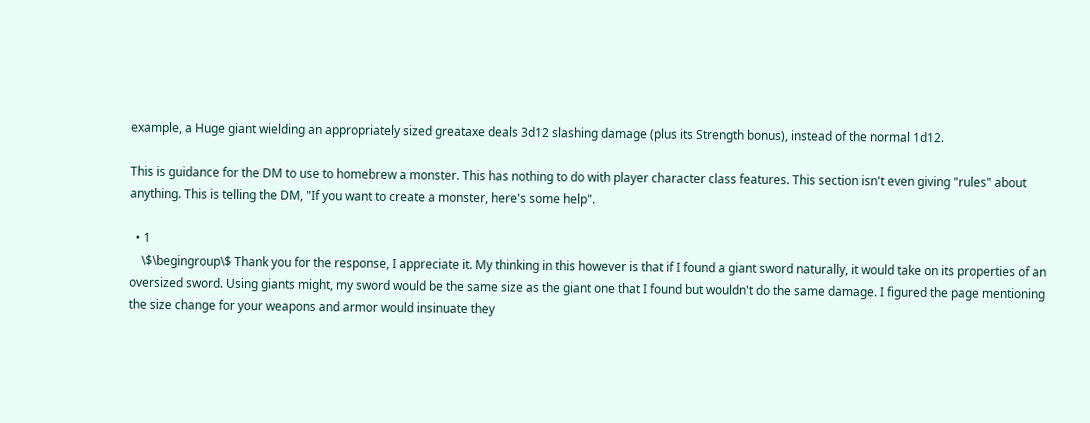example, a Huge giant wielding an appropriately sized greataxe deals 3d12 slashing damage (plus its Strength bonus), instead of the normal 1d12.

This is guidance for the DM to use to homebrew a monster. This has nothing to do with player character class features. This section isn't even giving "rules" about anything. This is telling the DM, "If you want to create a monster, here's some help".

  • 1
    \$\begingroup\$ Thank you for the response, I appreciate it. My thinking in this however is that if I found a giant sword naturally, it would take on its properties of an oversized sword. Using giants might, my sword would be the same size as the giant one that I found but wouldn't do the same damage. I figured the page mentioning the size change for your weapons and armor would insinuate they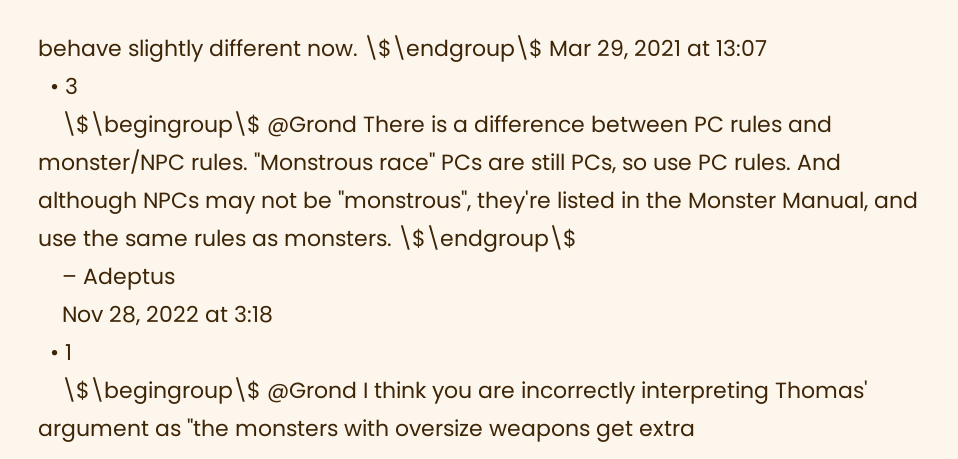behave slightly different now. \$\endgroup\$ Mar 29, 2021 at 13:07
  • 3
    \$\begingroup\$ @Grond There is a difference between PC rules and monster/NPC rules. "Monstrous race" PCs are still PCs, so use PC rules. And although NPCs may not be "monstrous", they're listed in the Monster Manual, and use the same rules as monsters. \$\endgroup\$
    – Adeptus
    Nov 28, 2022 at 3:18
  • 1
    \$\begingroup\$ @Grond I think you are incorrectly interpreting Thomas' argument as "the monsters with oversize weapons get extra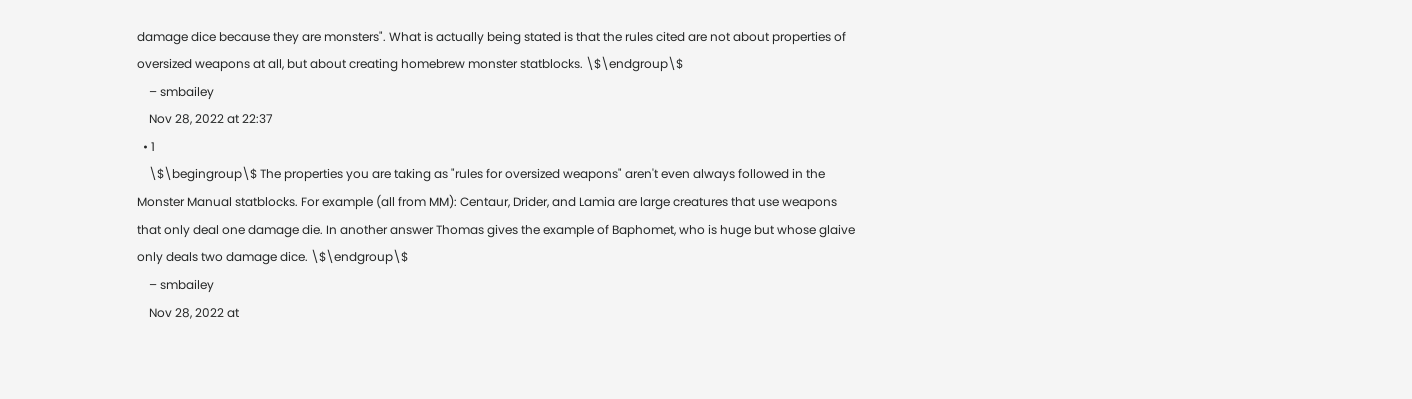damage dice because they are monsters". What is actually being stated is that the rules cited are not about properties of oversized weapons at all, but about creating homebrew monster statblocks. \$\endgroup\$
    – smbailey
    Nov 28, 2022 at 22:37
  • 1
    \$\begingroup\$ The properties you are taking as "rules for oversized weapons" aren't even always followed in the Monster Manual statblocks. For example (all from MM): Centaur, Drider, and Lamia are large creatures that use weapons that only deal one damage die. In another answer Thomas gives the example of Baphomet, who is huge but whose glaive only deals two damage dice. \$\endgroup\$
    – smbailey
    Nov 28, 2022 at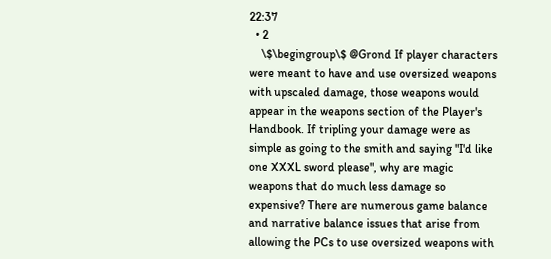22:37
  • 2
    \$\begingroup\$ @Grond If player characters were meant to have and use oversized weapons with upscaled damage, those weapons would appear in the weapons section of the Player's Handbook. If tripling your damage were as simple as going to the smith and saying "I'd like one XXXL sword please", why are magic weapons that do much less damage so expensive? There are numerous game balance and narrative balance issues that arise from allowing the PCs to use oversized weapons with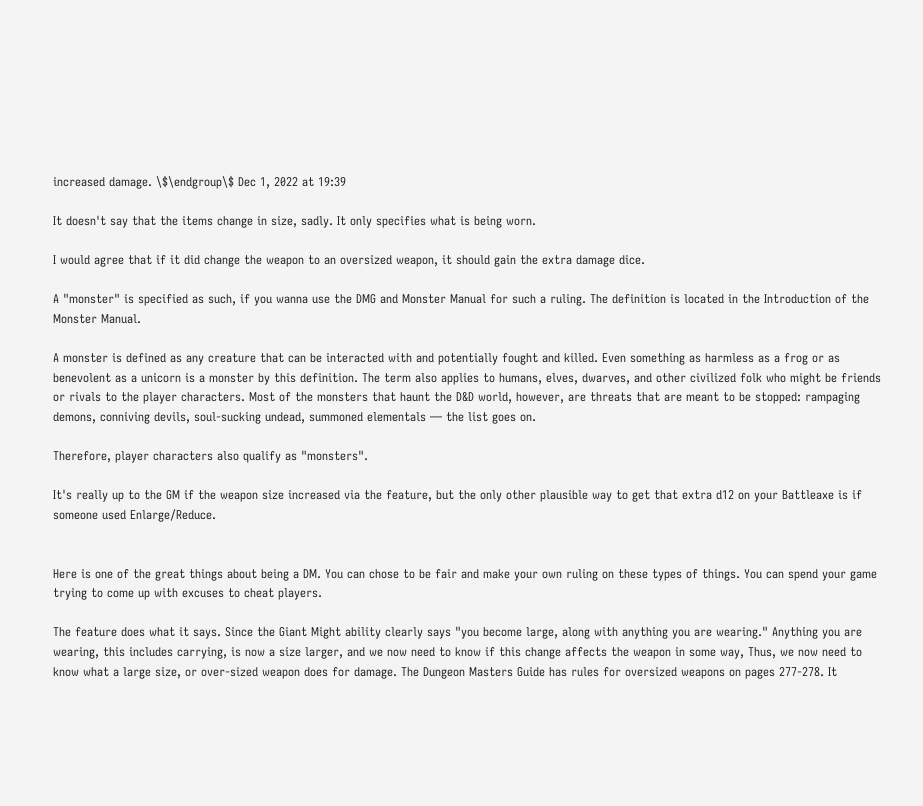increased damage. \$\endgroup\$ Dec 1, 2022 at 19:39

It doesn't say that the items change in size, sadly. It only specifies what is being worn.

I would agree that if it did change the weapon to an oversized weapon, it should gain the extra damage dice.

A "monster" is specified as such, if you wanna use the DMG and Monster Manual for such a ruling. The definition is located in the Introduction of the Monster Manual.

A monster is defined as any creature that can be interacted with and potentially fought and killed. Even something as harmless as a frog or as benevolent as a unicorn is a monster by this definition. The term also applies to humans, elves, dwarves, and other civilized folk who might be friends or rivals to the player characters. Most of the monsters that haunt the D&D world, however, are threats that are meant to be stopped: rampaging demons, conniving devils, soul-sucking undead, summoned elementals — the list goes on.

Therefore, player characters also qualify as "monsters".

It's really up to the GM if the weapon size increased via the feature, but the only other plausible way to get that extra d12 on your Battleaxe is if someone used Enlarge/Reduce.


Here is one of the great things about being a DM. You can chose to be fair and make your own ruling on these types of things. You can spend your game trying to come up with excuses to cheat players.

The feature does what it says. Since the Giant Might ability clearly says "you become large, along with anything you are wearing." Anything you are wearing, this includes carrying, is now a size larger, and we now need to know if this change affects the weapon in some way, Thus, we now need to know what a large size, or over-sized weapon does for damage. The Dungeon Masters Guide has rules for oversized weapons on pages 277-278. It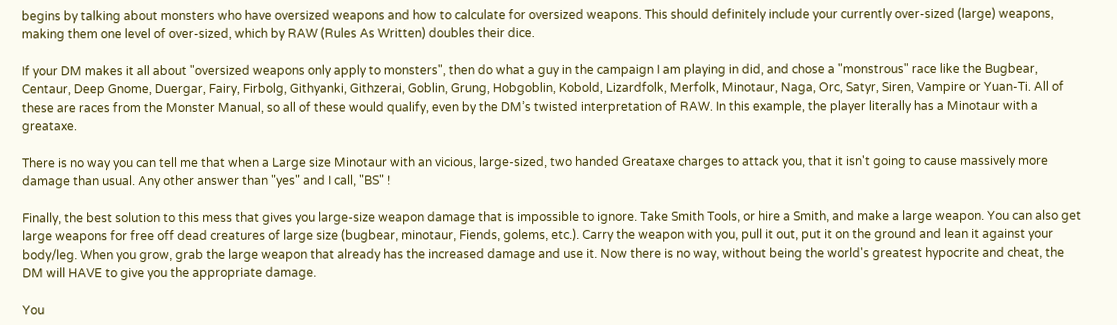begins by talking about monsters who have oversized weapons and how to calculate for oversized weapons. This should definitely include your currently over-sized (large) weapons, making them one level of over-sized, which by RAW (Rules As Written) doubles their dice.

If your DM makes it all about "oversized weapons only apply to monsters", then do what a guy in the campaign I am playing in did, and chose a "monstrous" race like the Bugbear, Centaur, Deep Gnome, Duergar, Fairy, Firbolg, Githyanki, Githzerai, Goblin, Grung, Hobgoblin, Kobold, Lizardfolk, Merfolk, Minotaur, Naga, Orc, Satyr, Siren, Vampire or Yuan-Ti. All of these are races from the Monster Manual, so all of these would qualify, even by the DM’s twisted interpretation of RAW. In this example, the player literally has a Minotaur with a greataxe.

There is no way you can tell me that when a Large size Minotaur with an vicious, large-sized, two handed Greataxe charges to attack you, that it isn't going to cause massively more damage than usual. Any other answer than "yes" and I call, "BS" !

Finally, the best solution to this mess that gives you large-size weapon damage that is impossible to ignore. Take Smith Tools, or hire a Smith, and make a large weapon. You can also get large weapons for free off dead creatures of large size (bugbear, minotaur, Fiends, golems, etc.). Carry the weapon with you, pull it out, put it on the ground and lean it against your body/leg. When you grow, grab the large weapon that already has the increased damage and use it. Now there is no way, without being the world's greatest hypocrite and cheat, the DM will HAVE to give you the appropriate damage.

You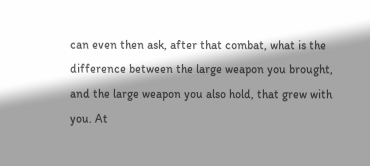can even then ask, after that combat, what is the difference between the large weapon you brought, and the large weapon you also hold, that grew with you. At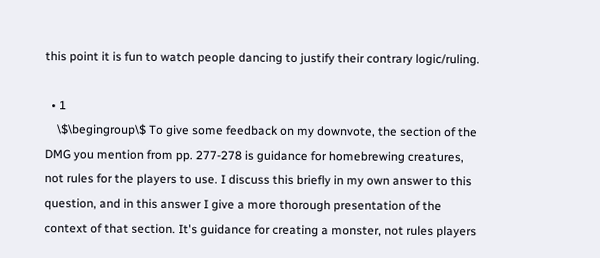this point it is fun to watch people dancing to justify their contrary logic/ruling.

  • 1
    \$\begingroup\$ To give some feedback on my downvote, the section of the DMG you mention from pp. 277-278 is guidance for homebrewing creatures, not rules for the players to use. I discuss this briefly in my own answer to this question, and in this answer I give a more thorough presentation of the context of that section. It's guidance for creating a monster, not rules players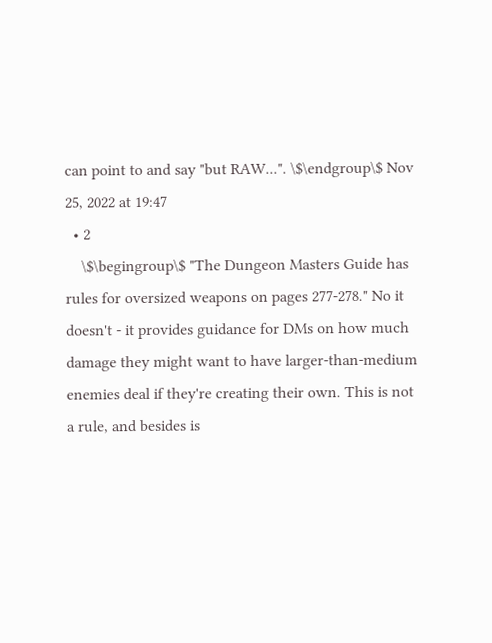can point to and say "but RAW...". \$\endgroup\$ Nov 25, 2022 at 19:47
  • 2
    \$\begingroup\$ "The Dungeon Masters Guide has rules for oversized weapons on pages 277-278." No it doesn't - it provides guidance for DMs on how much damage they might want to have larger-than-medium enemies deal if they're creating their own. This is not a rule, and besides is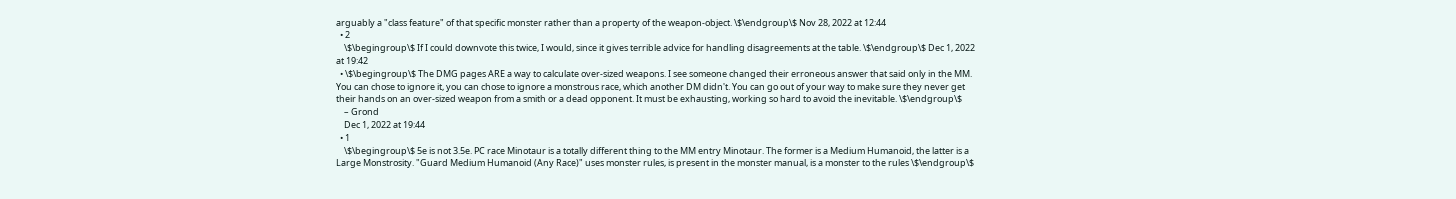arguably a "class feature" of that specific monster rather than a property of the weapon-object. \$\endgroup\$ Nov 28, 2022 at 12:44
  • 2
    \$\begingroup\$ If I could downvote this twice, I would, since it gives terrible advice for handling disagreements at the table. \$\endgroup\$ Dec 1, 2022 at 19:42
  • \$\begingroup\$ The DMG pages ARE a way to calculate over-sized weapons. I see someone changed their erroneous answer that said only in the MM. You can chose to ignore it, you can chose to ignore a monstrous race, which another DM didn't. You can go out of your way to make sure they never get their hands on an over-sized weapon from a smith or a dead opponent. It must be exhausting, working so hard to avoid the inevitable. \$\endgroup\$
    – Grond
    Dec 1, 2022 at 19:44
  • 1
    \$\begingroup\$ 5e is not 3.5e. PC race Minotaur is a totally different thing to the MM entry Minotaur. The former is a Medium Humanoid, the latter is a Large Monstrosity. "Guard Medium Humanoid (Any Race)" uses monster rules, is present in the monster manual, is a monster to the rules \$\endgroup\$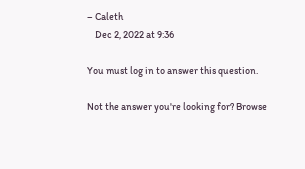– Caleth
    Dec 2, 2022 at 9:36

You must log in to answer this question.

Not the answer you're looking for? Browse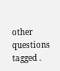other questions tagged .